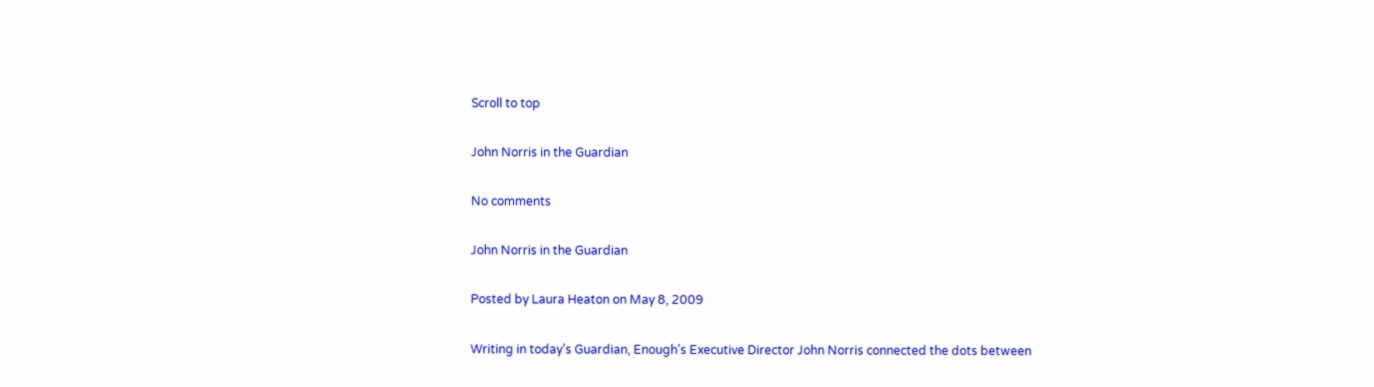Scroll to top

John Norris in the Guardian

No comments

John Norris in the Guardian

Posted by Laura Heaton on May 8, 2009

Writing in today’s Guardian, Enough’s Executive Director John Norris connected the dots between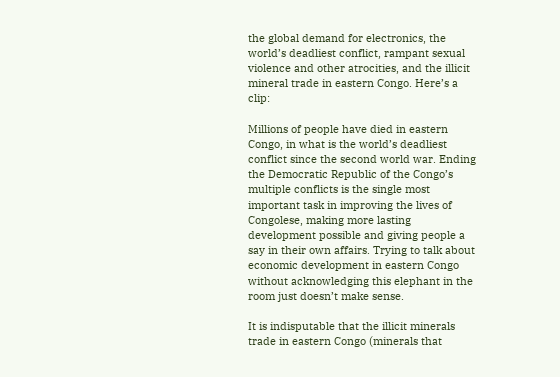the global demand for electronics, the world’s deadliest conflict, rampant sexual violence and other atrocities, and the illicit mineral trade in eastern Congo. Here’s a clip:

Millions of people have died in eastern Congo, in what is the world’s deadliest conflict since the second world war. Ending the Democratic Republic of the Congo’s multiple conflicts is the single most important task in improving the lives of Congolese, making more lasting development possible and giving people a say in their own affairs. Trying to talk about economic development in eastern Congo without acknowledging this elephant in the room just doesn’t make sense.

It is indisputable that the illicit minerals trade in eastern Congo (minerals that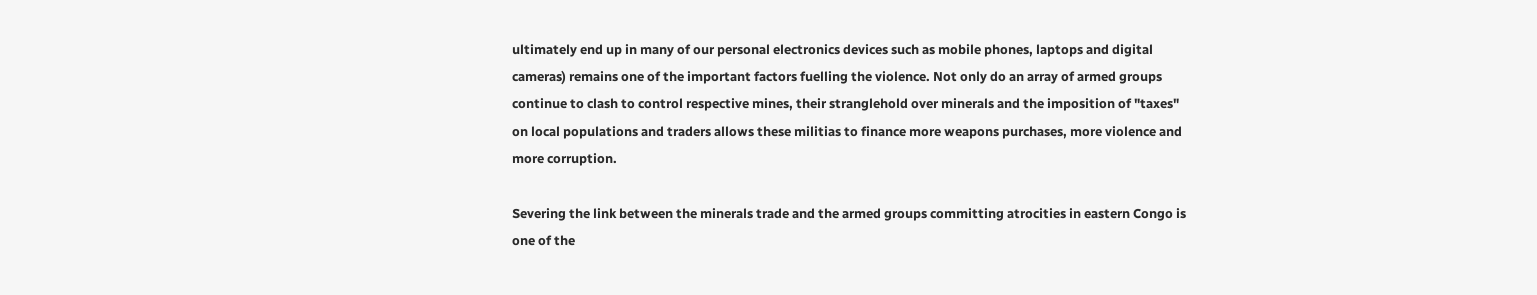ultimately end up in many of our personal electronics devices such as mobile phones, laptops and digital cameras) remains one of the important factors fuelling the violence. Not only do an array of armed groups continue to clash to control respective mines, their stranglehold over minerals and the imposition of "taxes" on local populations and traders allows these militias to finance more weapons purchases, more violence and more corruption.

Severing the link between the minerals trade and the armed groups committing atrocities in eastern Congo is one of the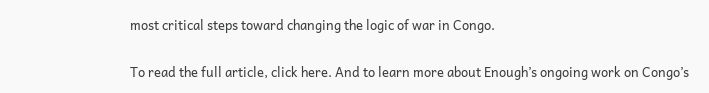most critical steps toward changing the logic of war in Congo.

To read the full article, click here. And to learn more about Enough’s ongoing work on Congo’s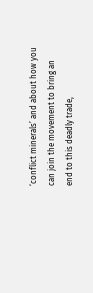‘conflict minerals’ and about how you can join the movement to bring an end to this deadly trade,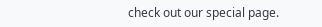check out our special page.